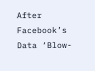After Facebook’s Data ‘Blow-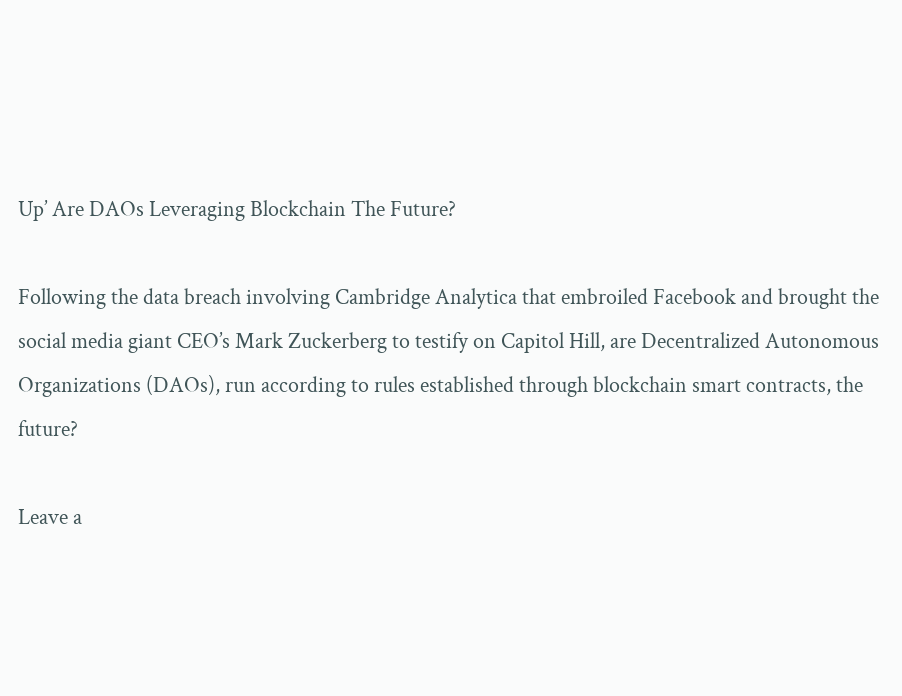Up’ Are DAOs Leveraging Blockchain The Future?

Following the data breach involving Cambridge Analytica that embroiled Facebook and brought the social media giant CEO’s Mark Zuckerberg to testify on Capitol Hill, are Decentralized Autonomous Organizations (DAOs), run according to rules established through blockchain smart contracts, the future?

Leave a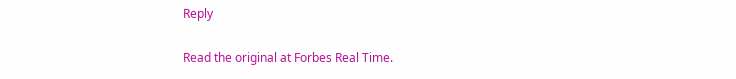Reply

Read the original at Forbes Real Time.